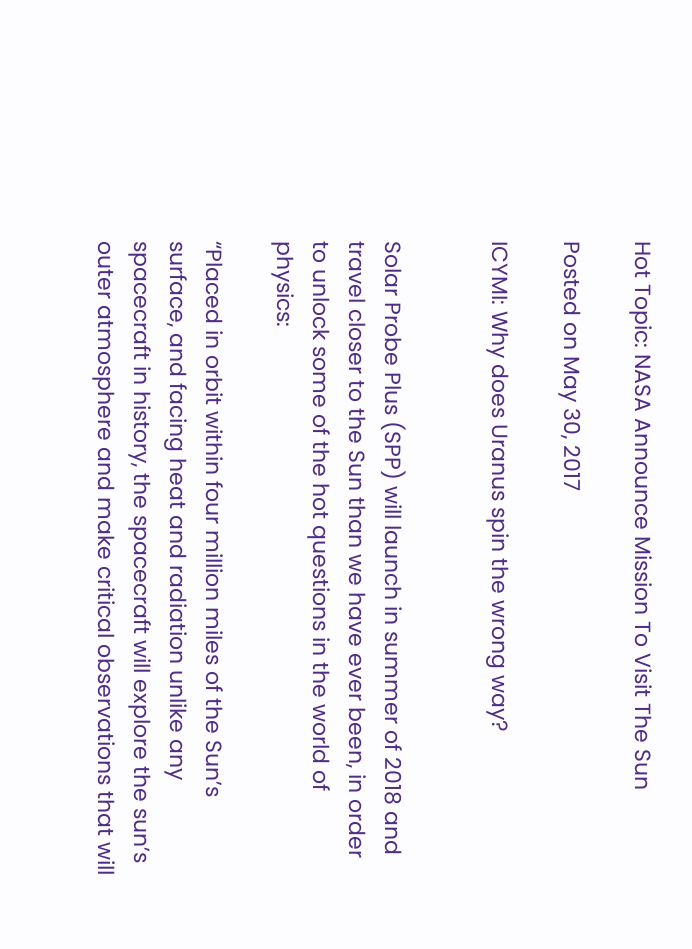Hot Topic: NASA Announce Mission To Visit The Sun

Posted on May 30, 2017

ICYMI: Why does Uranus spin the wrong way?


Solar Probe Plus (SPP) will launch in summer of 2018 and travel closer to the Sun than we have ever been, in order to unlock some of the hot questions in the world of physics:

“Placed in orbit within four million miles of the Sun’s surface, and facing heat and radiation unlike any spacecraft in history, the spacecraft will explore the sun’s outer atmosphere and make critical observations that will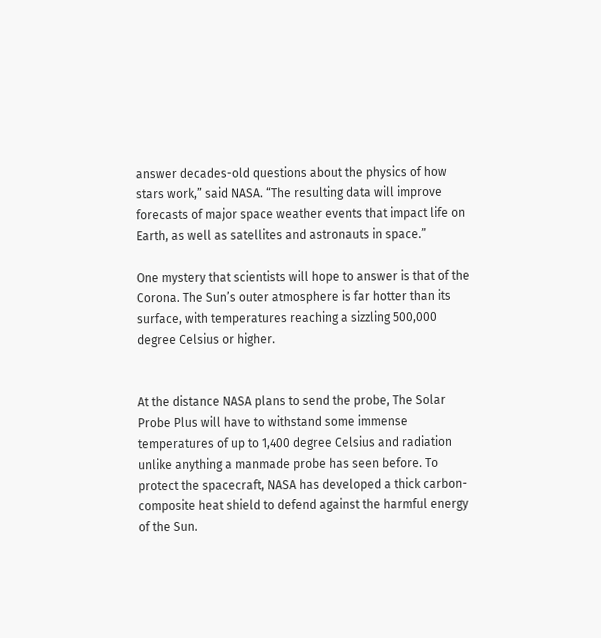answer decades-old questions about the physics of how stars work,” said NASA. “The resulting data will improve forecasts of major space weather events that impact life on Earth, as well as satellites and astronauts in space.”

One mystery that scientists will hope to answer is that of the Corona. The Sun’s outer atmosphere is far hotter than its surface, with temperatures reaching a sizzling 500,000 degree Celsius or higher.


At the distance NASA plans to send the probe, The Solar Probe Plus will have to withstand some immense temperatures of up to 1,400 degree Celsius and radiation unlike anything a manmade probe has seen before. To protect the spacecraft, NASA has developed a thick carbon-composite heat shield to defend against the harmful energy of the Sun.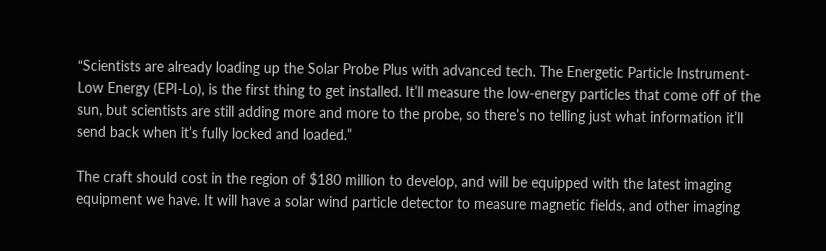“Scientists are already loading up the Solar Probe Plus with advanced tech. The Energetic Particle Instrument-Low Energy (EPI-Lo), is the first thing to get installed. It’ll measure the low-energy particles that come off of the sun, but scientists are still adding more and more to the probe, so there’s no telling just what information it’ll send back when it’s fully locked and loaded.”

The craft should cost in the region of $180 million to develop, and will be equipped with the latest imaging equipment we have. It will have a solar wind particle detector to measure magnetic fields, and other imaging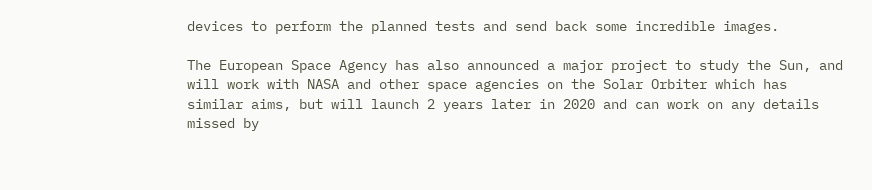devices to perform the planned tests and send back some incredible images.

The European Space Agency has also announced a major project to study the Sun, and will work with NASA and other space agencies on the Solar Orbiter which has similar aims, but will launch 2 years later in 2020 and can work on any details missed by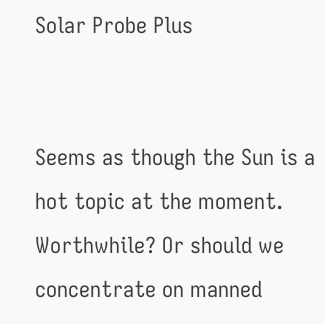Solar Probe Plus


Seems as though the Sun is a hot topic at the moment. Worthwhile? Or should we concentrate on manned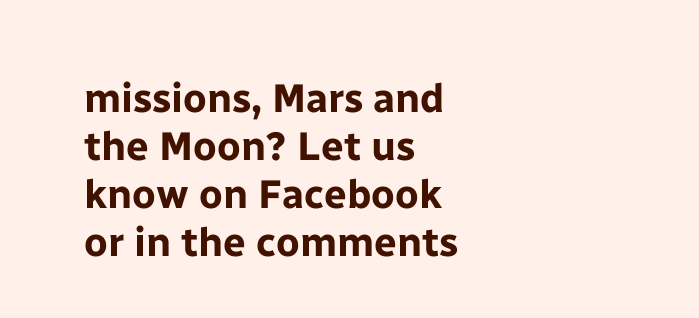missions, Mars and the Moon? Let us know on Facebook or in the comments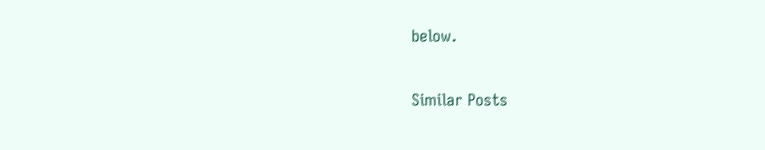below.

Similar Posts